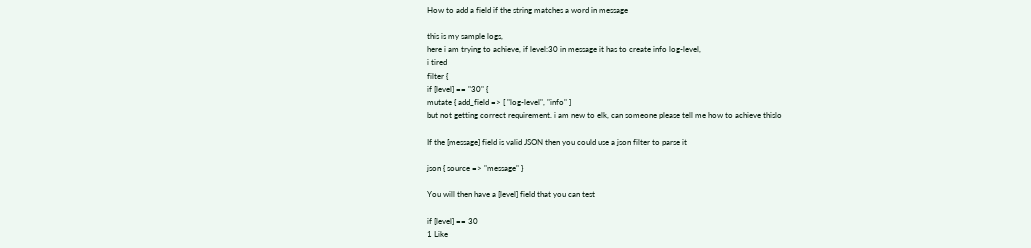How to add a field if the string matches a word in message

this is my sample logs,
here i am trying to achieve, if level:30 in message it has to create info log-level,
i tired
filter {
if [level] == "30" {
mutate { add_field => [ "log-level", "info" ]
but not getting correct requirement. i am new to elk, can someone please tell me how to achieve thislo

If the [message] field is valid JSON then you could use a json filter to parse it

json { source => "message" }

You will then have a [level] field that you can test

if [level] == 30
1 Like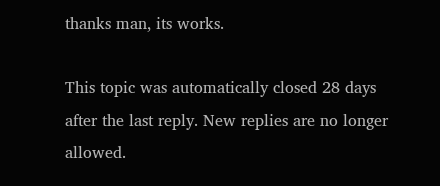thanks man, its works.

This topic was automatically closed 28 days after the last reply. New replies are no longer allowed.